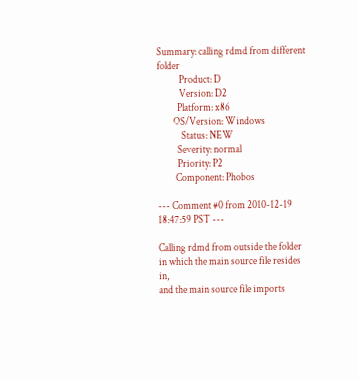Summary: calling rdmd from different folder
           Product: D
           Version: D2
          Platform: x86
        OS/Version: Windows
            Status: NEW
          Severity: normal
          Priority: P2
         Component: Phobos

--- Comment #0 from 2010-12-19 18:47:59 PST ---

Calling rdmd from outside the folder in which the main source file resides in,
and the main source file imports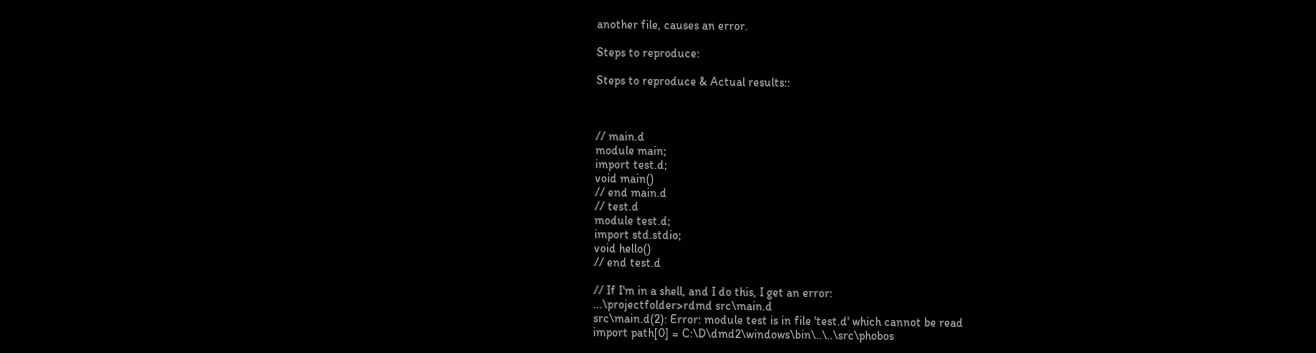another file, causes an error.

Steps to reproduce:

Steps to reproduce & Actual results::



// main.d
module main;
import test.d;
void main()
// end main.d
// test.d
module test.d;
import std.stdio;
void hello()
// end test.d

// If I'm in a shell, and I do this, I get an error:
...\projectfolder>rdmd src\main.d
src\main.d(2): Error: module test is in file 'test.d' which cannot be read
import path[0] = C:\D\dmd2\windows\bin\..\..\src\phobos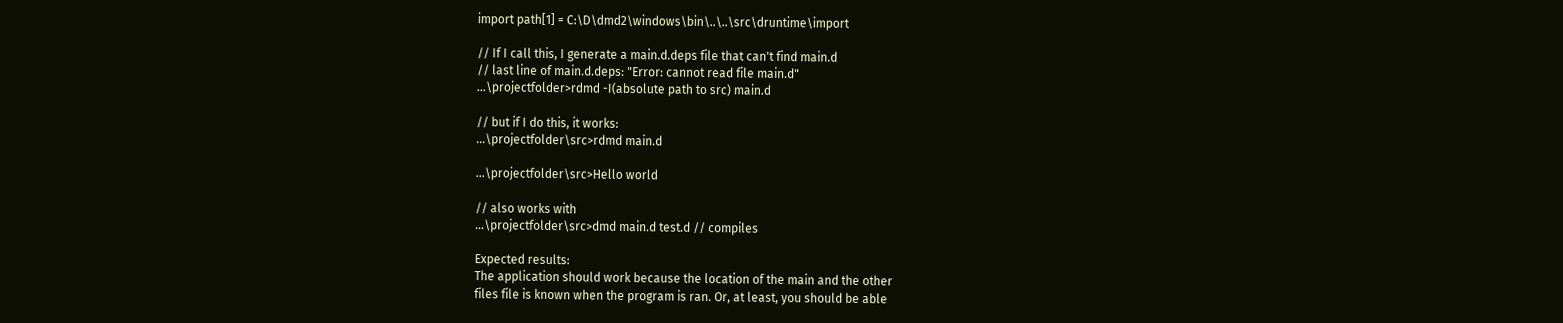import path[1] = C:\D\dmd2\windows\bin\..\..\src\druntime\import

// If I call this, I generate a main.d.deps file that can't find main.d
// last line of main.d.deps: "Error: cannot read file main.d"
...\projectfolder>rdmd -I(absolute path to src) main.d

// but if I do this, it works:
...\projectfolder\src>rdmd main.d

...\projectfolder\src>Hello world

// also works with
...\projectfolder\src>dmd main.d test.d // compiles

Expected results:
The application should work because the location of the main and the other
files file is known when the program is ran. Or, at least, you should be able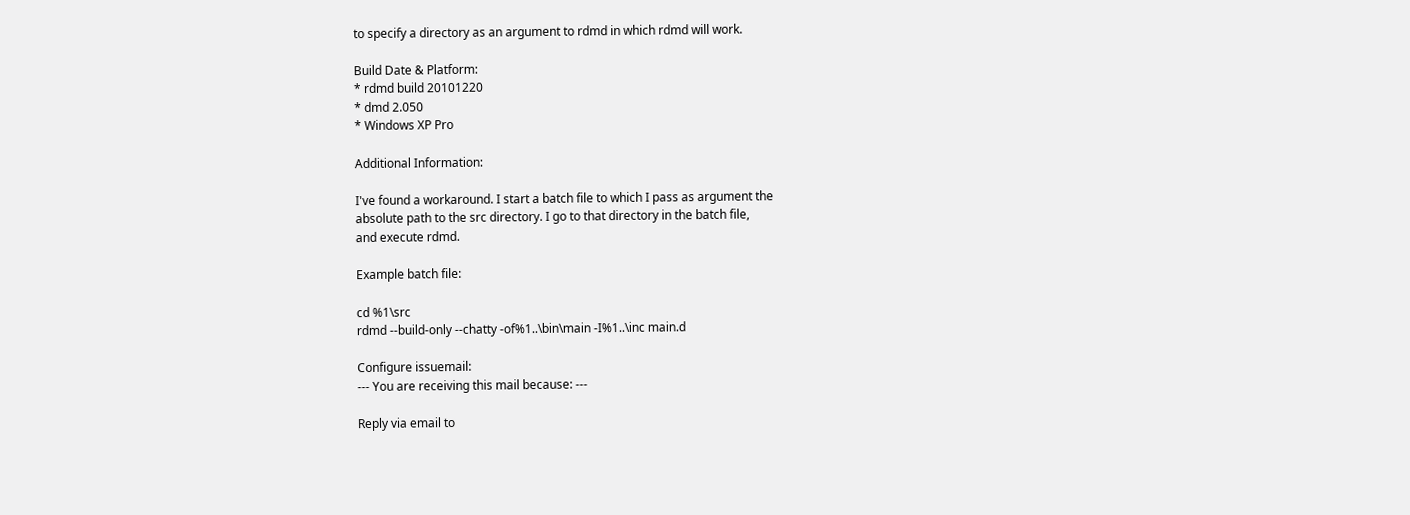to specify a directory as an argument to rdmd in which rdmd will work.

Build Date & Platform:
* rdmd build 20101220
* dmd 2.050
* Windows XP Pro

Additional Information:

I've found a workaround. I start a batch file to which I pass as argument the
absolute path to the src directory. I go to that directory in the batch file,
and execute rdmd.

Example batch file:

cd %1\src
rdmd --build-only --chatty -of%1..\bin\main -I%1..\inc main.d

Configure issuemail:
--- You are receiving this mail because: ---

Reply via email to